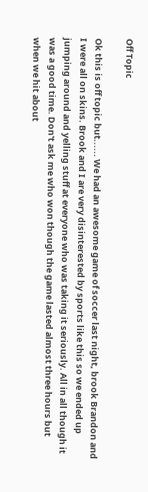Off Topic

Ok this is off topic but...... We had an awesome game of soccer last night, brook Brandon and I were all on skins. Brook and I are very disinterested by sports like this so we ended up jumping around and yelling stuff at everyone who was taking it seriously. All in all though it was a good time. Don't ask me who won though the game lasted almost three hours but when we hit about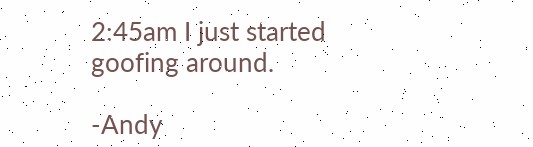2:45am I just started goofing around.

-Andy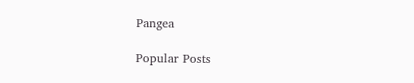Pangea

Popular Posts